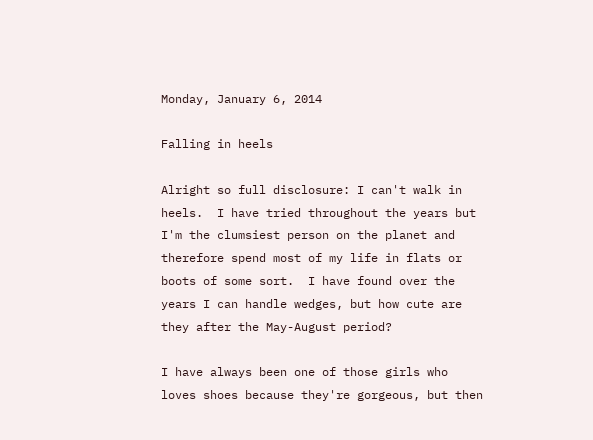Monday, January 6, 2014

Falling in heels

Alright so full disclosure: I can't walk in heels.  I have tried throughout the years but I'm the clumsiest person on the planet and therefore spend most of my life in flats or boots of some sort.  I have found over the years I can handle wedges, but how cute are they after the May-August period?

I have always been one of those girls who loves shoes because they're gorgeous, but then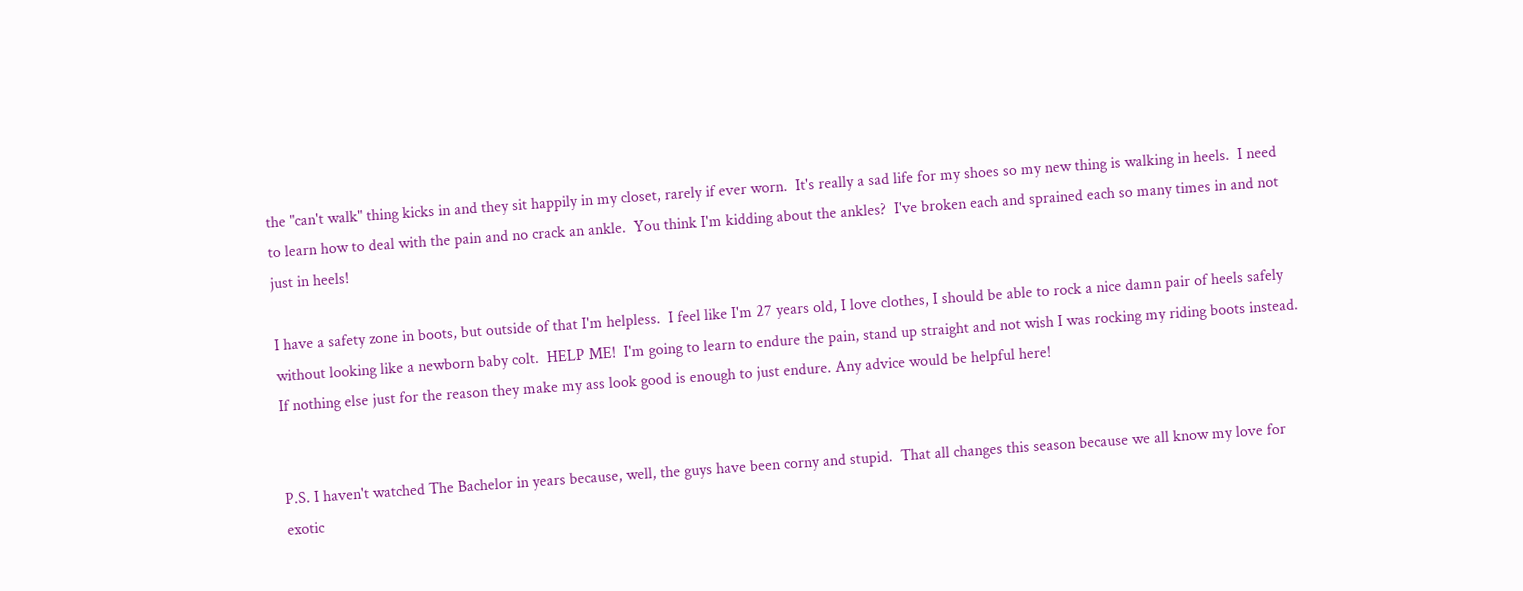the "can't walk" thing kicks in and they sit happily in my closet, rarely if ever worn.  It's really a sad life for my shoes so my new thing is walking in heels.  I need to learn how to deal with the pain and no crack an ankle.  You think I'm kidding about the ankles?  I've broken each and sprained each so many times in and not just in heels!

I have a safety zone in boots, but outside of that I'm helpless.  I feel like I'm 27 years old, I love clothes, I should be able to rock a nice damn pair of heels safely without looking like a newborn baby colt.  HELP ME!  I'm going to learn to endure the pain, stand up straight and not wish I was rocking my riding boots instead.  If nothing else just for the reason they make my ass look good is enough to just endure. Any advice would be helpful here!


P.S. I haven't watched The Bachelor in years because, well, the guys have been corny and stupid.  That all changes this season because we all know my love for exotic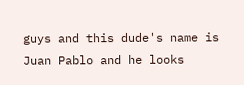guys and this dude's name is Juan Pablo and he looks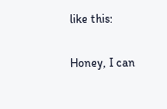like this:

Honey, I can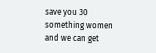save you 30 something women and we can get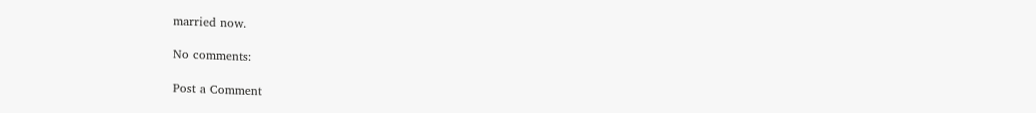married now.

No comments:

Post a Comment